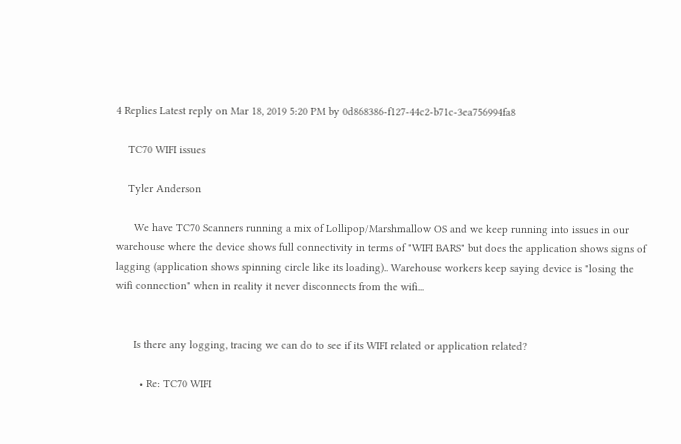4 Replies Latest reply on Mar 18, 2019 5:20 PM by 0d868386-f127-44c2-b71c-3ea756994fa8

    TC70 WIFI issues

    Tyler Anderson

      We have TC70 Scanners running a mix of Lollipop/Marshmallow OS and we keep running into issues in our warehouse where the device shows full connectivity in terms of "WIFI BARS" but does the application shows signs of lagging (application shows spinning circle like its loading).. Warehouse workers keep saying device is "losing the wifi connection" when in reality it never disconnects from the wifi...


      Is there any logging, tracing we can do to see if its WIFI related or application related?

        • Re: TC70 WIFI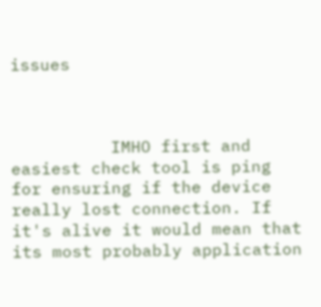issues



          IMHO first and easiest check tool is ping for ensuring if the device really lost connection. If it's alive it would mean that its most probably application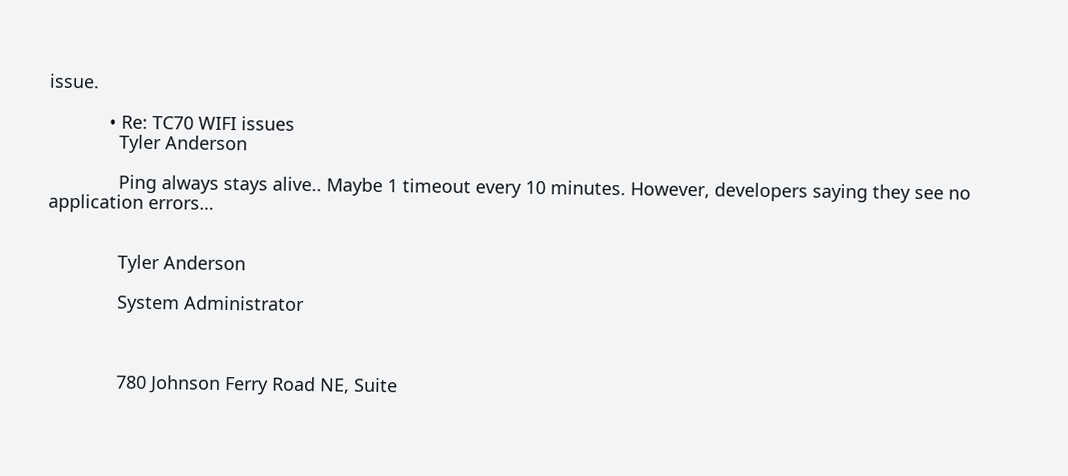issue.

            • Re: TC70 WIFI issues
              Tyler Anderson

              Ping always stays alive.. Maybe 1 timeout every 10 minutes. However, developers saying they see no application errors…


              Tyler Anderson

              System Administrator



              780 Johnson Ferry Road NE, Suite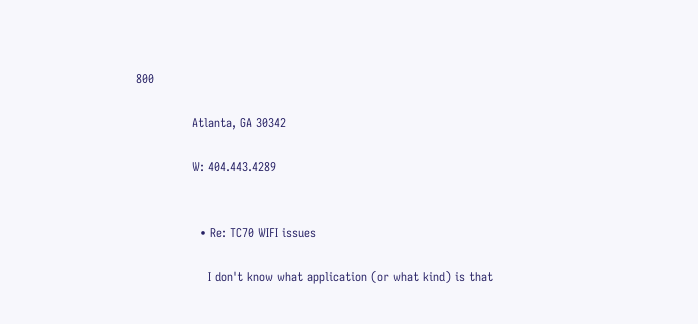800

              Atlanta, GA 30342

              W: 404.443.4289


                • Re: TC70 WIFI issues

                  I don't know what application (or what kind) is that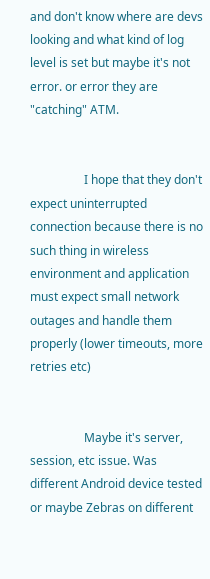and don't know where are devs looking and what kind of log level is set but maybe it's not error. or error they are "catching" ATM.


                  I hope that they don't expect uninterrupted connection because there is no such thing in wireless environment and application must expect small network outages and handle them properly (lower timeouts, more retries etc)


                  Maybe it's server, session, etc issue. Was different Android device tested or maybe Zebras on different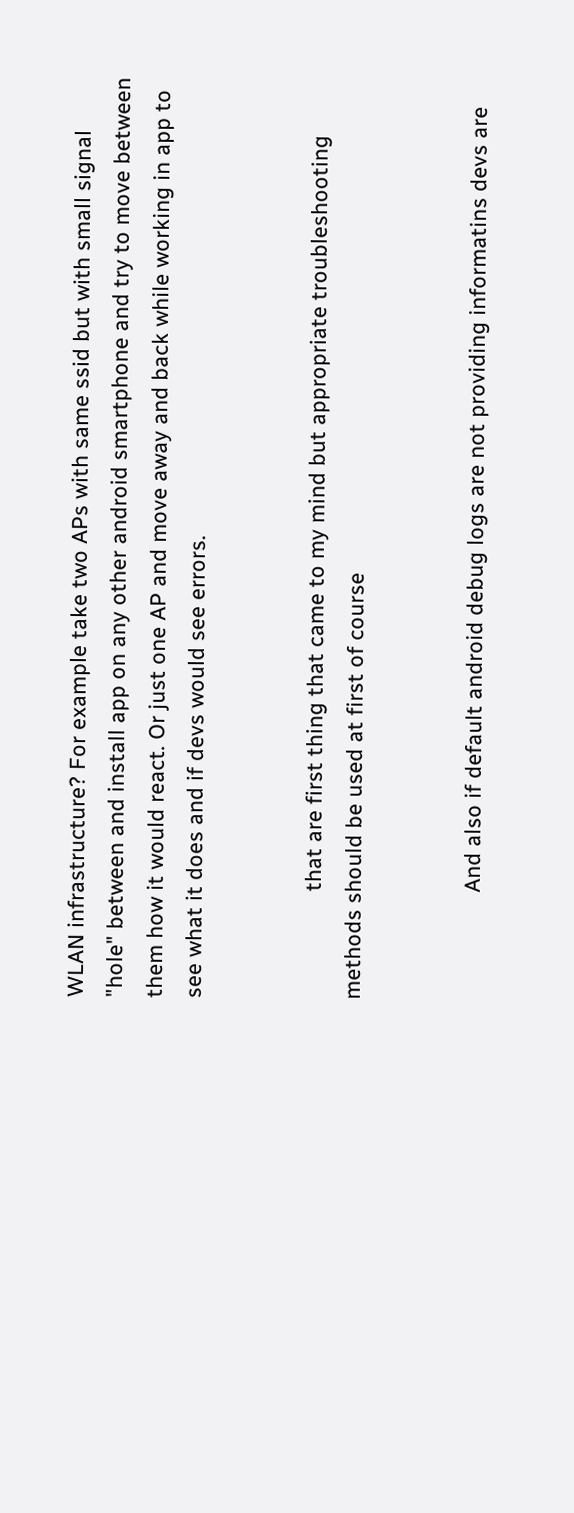WLAN infrastructure? For example take two APs with same ssid but with small signal "hole" between and install app on any other android smartphone and try to move between them how it would react. Or just one AP and move away and back while working in app to see what it does and if devs would see errors.


                  that are first thing that came to my mind but appropriate troubleshooting methods should be used at first of course


                  And also if default android debug logs are not providing informatins devs are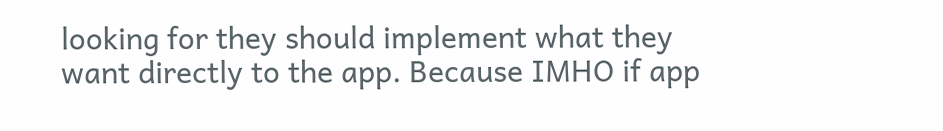looking for they should implement what they want directly to the app. Because IMHO if app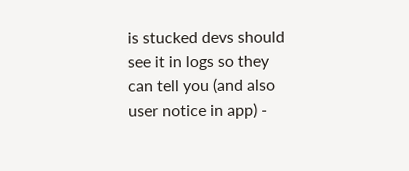is stucked devs should see it in logs so they can tell you (and also user notice in app) -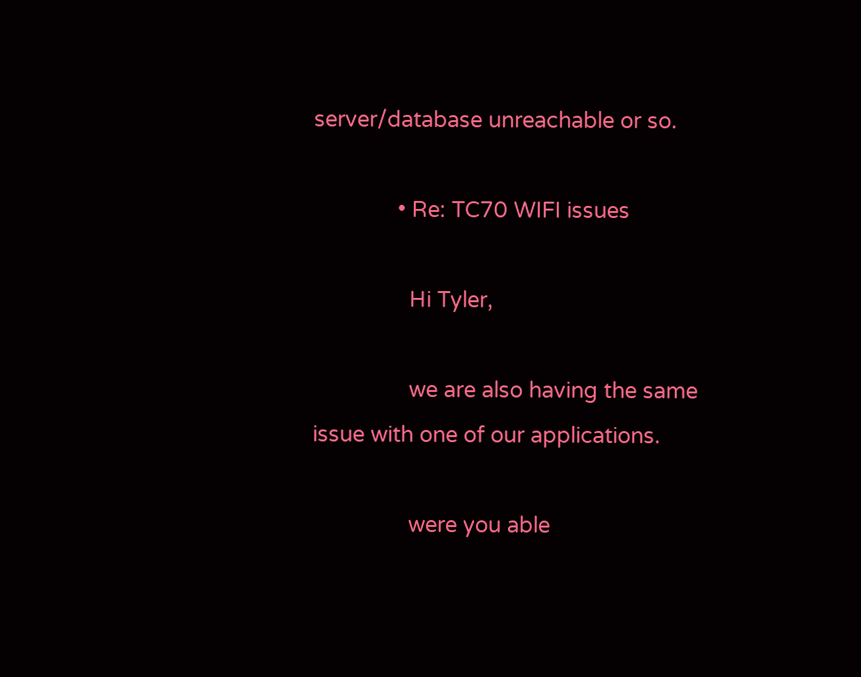server/database unreachable or so.

              • Re: TC70 WIFI issues

                Hi Tyler,

                we are also having the same issue with one of our applications.

                were you able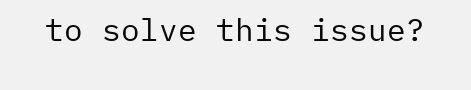to solve this issue?